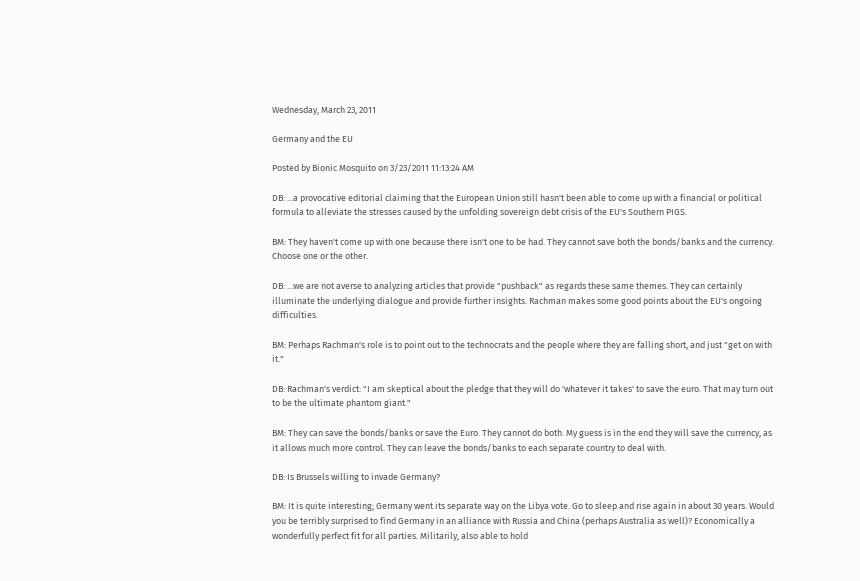Wednesday, March 23, 2011

Germany and the EU

Posted by Bionic Mosquito on 3/23/2011 11:13:24 AM

DB: ...a provocative editorial claiming that the European Union still hasn't been able to come up with a financial or political formula to alleviate the stresses caused by the unfolding sovereign debt crisis of the EU's Southern PIGS.

BM: They haven't come up with one because there isn't one to be had. They cannot save both the bonds/banks and the currency. Choose one or the other.

DB: ...we are not averse to analyzing articles that provide "pushback" as regards these same themes. They can certainly illuminate the underlying dialogue and provide further insights. Rachman makes some good points about the EU's ongoing difficulties.

BM: Perhaps Rachman's role is to point out to the technocrats and the people where they are falling short, and just "get on with it."

DB: Rachman's verdict: "I am skeptical about the pledge that they will do 'whatever it takes' to save the euro. That may turn out to be the ultimate phantom giant."

BM: They can save the bonds/banks or save the Euro. They cannot do both. My guess is in the end they will save the currency, as it allows much more control. They can leave the bonds/banks to each separate country to deal with.

DB: Is Brussels willing to invade Germany?

BM: It is quite interesting; Germany went its separate way on the Libya vote. Go to sleep and rise again in about 30 years. Would you be terribly surprised to find Germany in an alliance with Russia and China (perhaps Australia as well)? Economically a wonderfully perfect fit for all parties. Militarily, also able to hold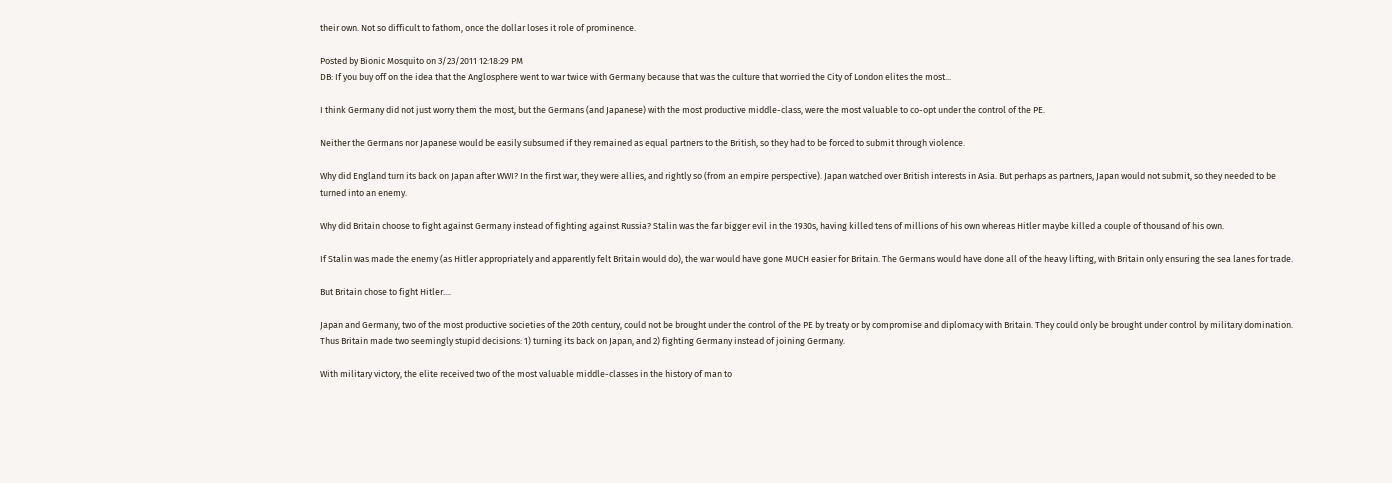their own. Not so difficult to fathom, once the dollar loses it role of prominence.

Posted by Bionic Mosquito on 3/23/2011 12:18:29 PM
DB: If you buy off on the idea that the Anglosphere went to war twice with Germany because that was the culture that worried the City of London elites the most...

I think Germany did not just worry them the most, but the Germans (and Japanese) with the most productive middle-class, were the most valuable to co-opt under the control of the PE.

Neither the Germans nor Japanese would be easily subsumed if they remained as equal partners to the British, so they had to be forced to submit through violence.

Why did England turn its back on Japan after WWI? In the first war, they were allies, and rightly so (from an empire perspective). Japan watched over British interests in Asia. But perhaps as partners, Japan would not submit, so they needed to be turned into an enemy.

Why did Britain choose to fight against Germany instead of fighting against Russia? Stalin was the far bigger evil in the 1930s, having killed tens of millions of his own whereas Hitler maybe killed a couple of thousand of his own.

If Stalin was made the enemy (as Hitler appropriately and apparently felt Britain would do), the war would have gone MUCH easier for Britain. The Germans would have done all of the heavy lifting, with Britain only ensuring the sea lanes for trade.

But Britain chose to fight Hitler....

Japan and Germany, two of the most productive societies of the 20th century, could not be brought under the control of the PE by treaty or by compromise and diplomacy with Britain. They could only be brought under control by military domination. Thus Britain made two seemingly stupid decisions: 1) turning its back on Japan, and 2) fighting Germany instead of joining Germany.

With military victory, the elite received two of the most valuable middle-classes in the history of man to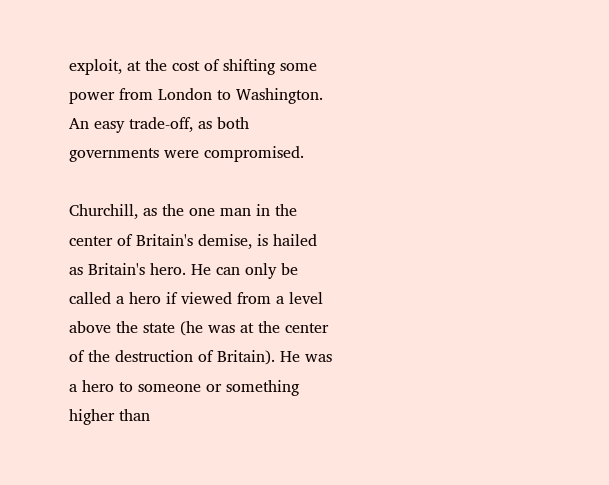exploit, at the cost of shifting some power from London to Washington. An easy trade-off, as both governments were compromised.

Churchill, as the one man in the center of Britain's demise, is hailed as Britain's hero. He can only be called a hero if viewed from a level above the state (he was at the center of the destruction of Britain). He was a hero to someone or something higher than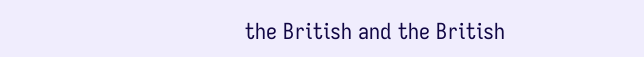the British and the British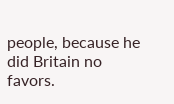people, because he did Britain no favors.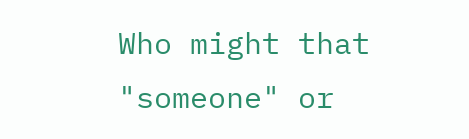Who might that "someone" or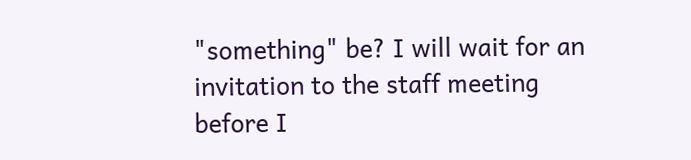"something" be? I will wait for an invitation to the staff meeting before I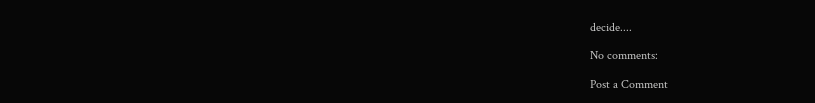decide....

No comments:

Post a Comment